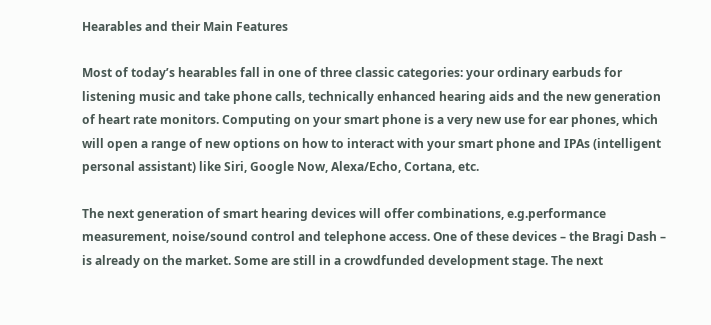Hearables and their Main Features

Most of today’s hearables fall in one of three classic categories: your ordinary earbuds for listening music and take phone calls, technically enhanced hearing aids and the new generation of heart rate monitors. Computing on your smart phone is a very new use for ear phones, which will open a range of new options on how to interact with your smart phone and IPAs (intelligent personal assistant) like Siri, Google Now, Alexa/Echo, Cortana, etc.

The next generation of smart hearing devices will offer combinations, e.g.performance measurement, noise/sound control and telephone access. One of these devices – the Bragi Dash – is already on the market. Some are still in a crowdfunded development stage. The next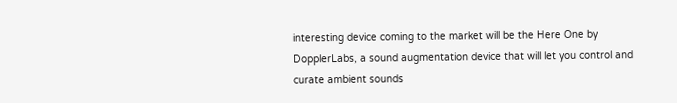interesting device coming to the market will be the Here One by DopplerLabs, a sound augmentation device that will let you control and curate ambient sounds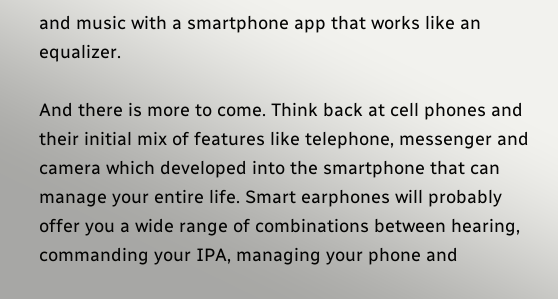and music with a smartphone app that works like an equalizer.

And there is more to come. Think back at cell phones and their initial mix of features like telephone, messenger and camera which developed into the smartphone that can manage your entire life. Smart earphones will probably offer you a wide range of combinations between hearing, commanding your IPA, managing your phone and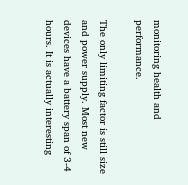monitoring health and performance.

The only limiting factor is still size and power supply. Most new devices have a battery span of 3-4 hours. It is actually interesting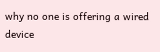why no one is offering a wired device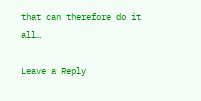that can therefore do it all…

Leave a Reply